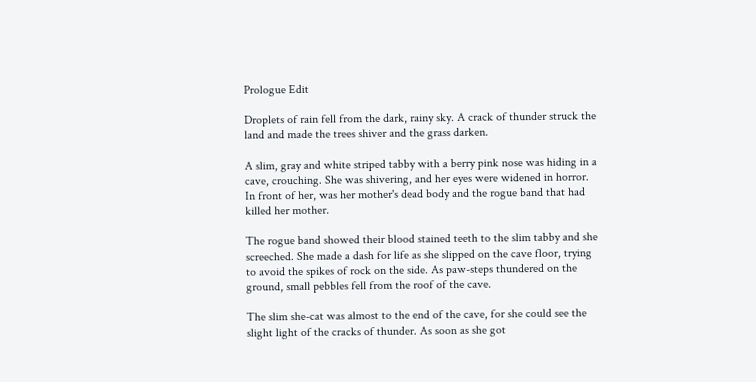Prologue Edit

Droplets of rain fell from the dark, rainy sky. A crack of thunder struck the land and made the trees shiver and the grass darken.

A slim, gray and white striped tabby with a berry pink nose was hiding in a cave, crouching. She was shivering, and her eyes were widened in horror. In front of her, was her mother's dead body and the rogue band that had killed her mother.

The rogue band showed their blood stained teeth to the slim tabby and she screeched. She made a dash for life as she slipped on the cave floor, trying to avoid the spikes of rock on the side. As paw-steps thundered on the ground, small pebbles fell from the roof of the cave.

The slim she-cat was almost to the end of the cave, for she could see the slight light of the cracks of thunder. As soon as she got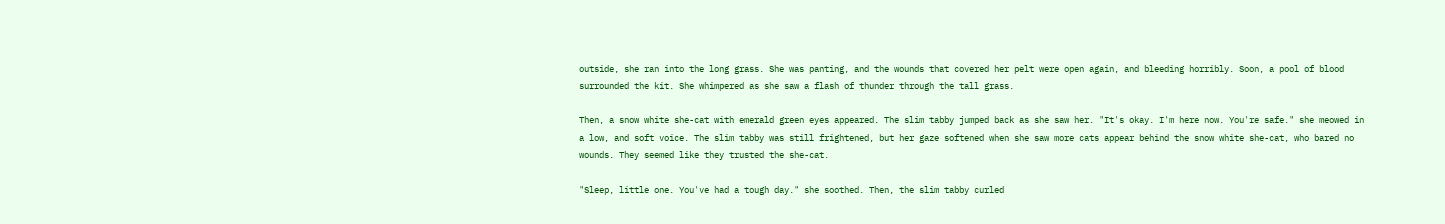outside, she ran into the long grass. She was panting, and the wounds that covered her pelt were open again, and bleeding horribly. Soon, a pool of blood surrounded the kit. She whimpered as she saw a flash of thunder through the tall grass.

Then, a snow white she-cat with emerald green eyes appeared. The slim tabby jumped back as she saw her. "It's okay. I'm here now. You're safe." she meowed in a low, and soft voice. The slim tabby was still frightened, but her gaze softened when she saw more cats appear behind the snow white she-cat, who bared no wounds. They seemed like they trusted the she-cat.

"Sleep, little one. You've had a tough day." she soothed. Then, the slim tabby curled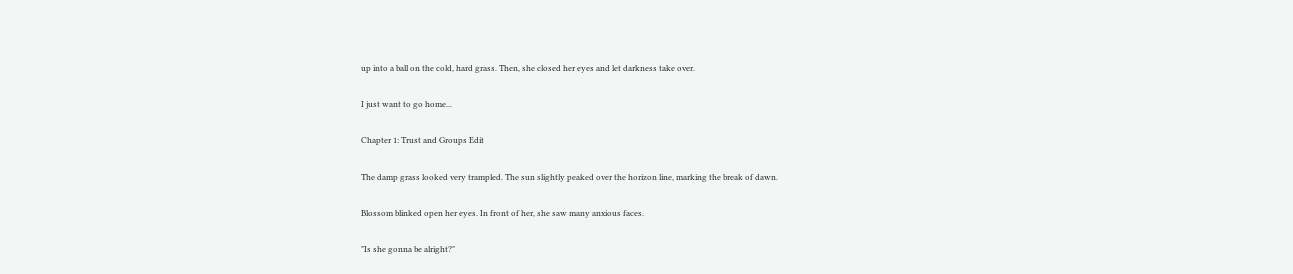up into a ball on the cold, hard grass. Then, she closed her eyes and let darkness take over.

I just want to go home...

Chapter 1: Trust and Groups Edit

The damp grass looked very trampled. The sun slightly peaked over the horizon line, marking the break of dawn.

Blossom blinked open her eyes. In front of her, she saw many anxious faces.

"Is she gonna be alright?"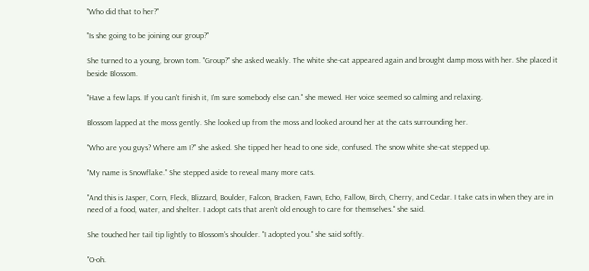"Who did that to her?"

"Is she going to be joining our group?"

She turned to a young, brown tom. "Group?" she asked weakly. The white she-cat appeared again and brought damp moss with her. She placed it beside Blossom.

"Have a few laps. If you can't finish it, I'm sure somebody else can." she mewed. Her voice seemed so calming and relaxing.

Blossom lapped at the moss gently. She looked up from the moss and looked around her at the cats surrounding her.

"Who are you guys? Where am I?" she asked. She tipped her head to one side, confused. The snow white she-cat stepped up.

"My name is Snowflake." She stepped aside to reveal many more cats.

"And this is Jasper, Corn, Fleck, Blizzard, Boulder, Falcon, Bracken, Fawn, Echo, Fallow, Birch, Cherry, and Cedar. I take cats in when they are in need of a food, water, and shelter. I adopt cats that aren't old enough to care for themselves." she said.

She touched her tail tip lightly to Blossom's shoulder. "I adopted you." she said softly.

"O-oh.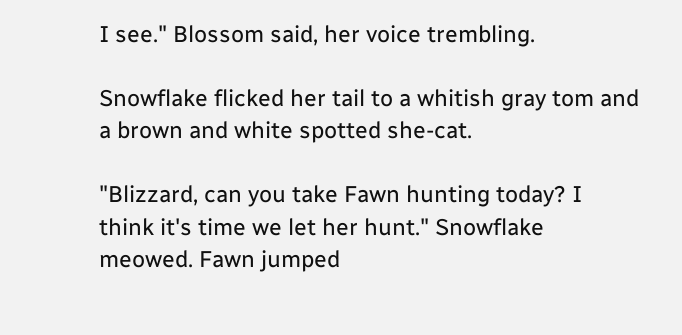I see." Blossom said, her voice trembling.

Snowflake flicked her tail to a whitish gray tom and a brown and white spotted she-cat.

"Blizzard, can you take Fawn hunting today? I think it's time we let her hunt." Snowflake meowed. Fawn jumped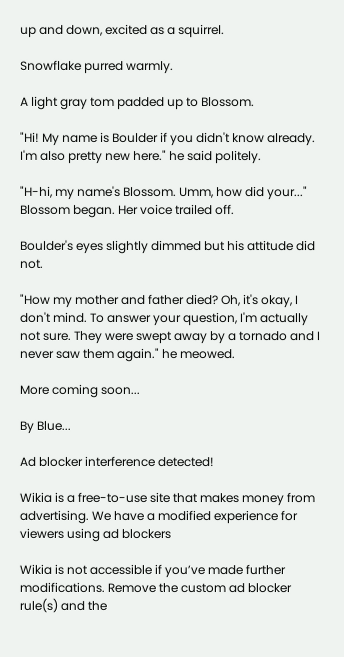up and down, excited as a squirrel.

Snowflake purred warmly.

A light gray tom padded up to Blossom.

"Hi! My name is Boulder if you didn't know already. I'm also pretty new here." he said politely.

"H-hi, my name's Blossom. Umm, how did your..." Blossom began. Her voice trailed off.

Boulder's eyes slightly dimmed but his attitude did not.

"How my mother and father died? Oh, it's okay, I don't mind. To answer your question, I'm actually not sure. They were swept away by a tornado and I never saw them again." he meowed.

More coming soon...

By Blue...

Ad blocker interference detected!

Wikia is a free-to-use site that makes money from advertising. We have a modified experience for viewers using ad blockers

Wikia is not accessible if you’ve made further modifications. Remove the custom ad blocker rule(s) and the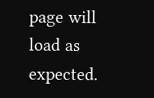page will load as expected.